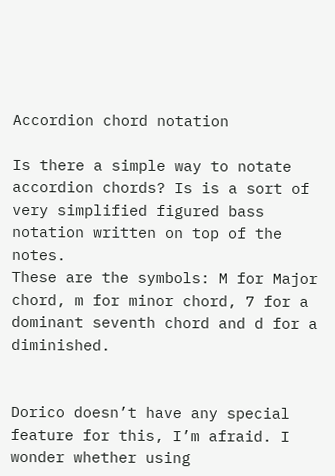Accordion chord notation

Is there a simple way to notate accordion chords? Is is a sort of very simplified figured bass notation written on top of the notes.
These are the symbols: M for Major chord, m for minor chord, 7 for a dominant seventh chord and d for a diminished.


Dorico doesn’t have any special feature for this, I’m afraid. I wonder whether using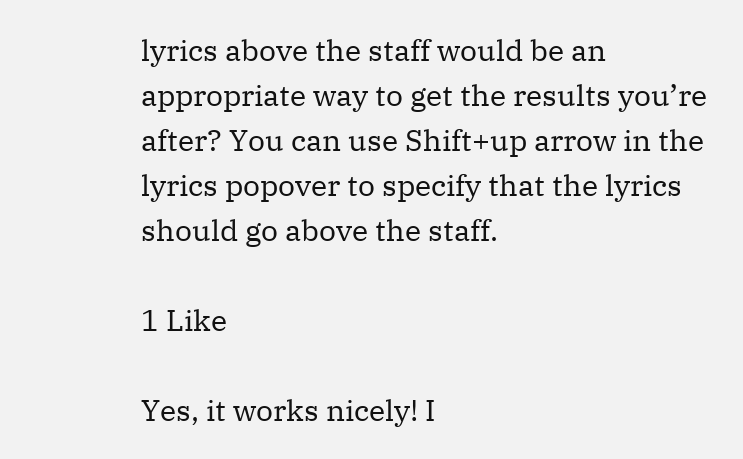lyrics above the staff would be an appropriate way to get the results you’re after? You can use Shift+up arrow in the lyrics popover to specify that the lyrics should go above the staff.

1 Like

Yes, it works nicely! I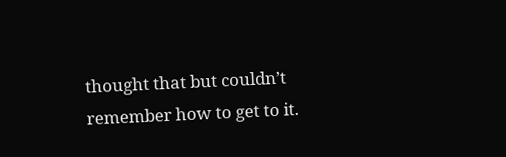thought that but couldn’t remember how to get to it.